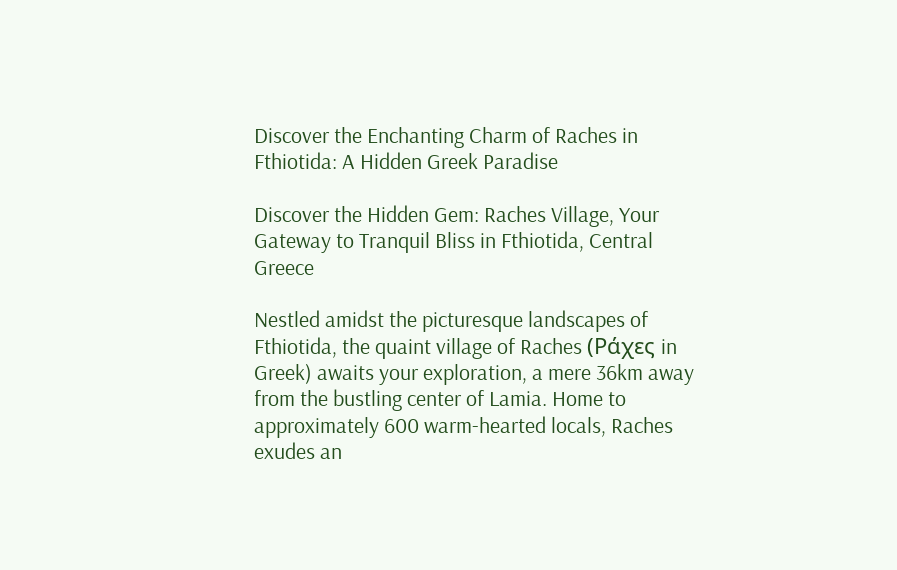Discover the Enchanting Charm of Raches in Fthiotida: A Hidden Greek Paradise

Discover the Hidden Gem: Raches Village, Your Gateway to Tranquil Bliss in Fthiotida, Central Greece

Nestled amidst the picturesque landscapes of Fthiotida, the quaint village of Raches (Ράχες in Greek) awaits your exploration, a mere 36km away from the bustling center of Lamia. Home to approximately 600 warm-hearted locals, Raches exudes an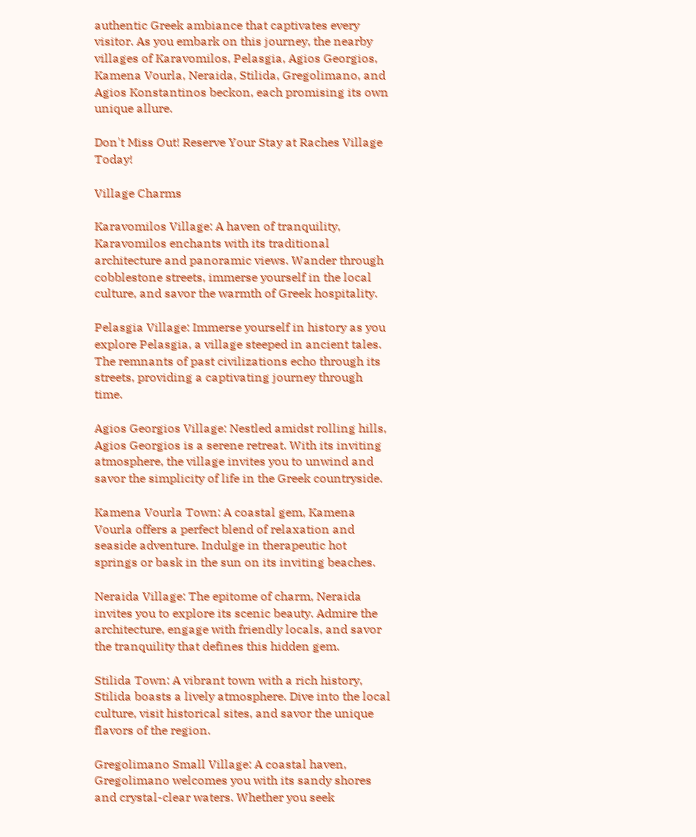authentic Greek ambiance that captivates every visitor. As you embark on this journey, the nearby villages of Karavomilos, Pelasgia, Agios Georgios, Kamena Vourla, Neraida, Stilida, Gregolimano, and Agios Konstantinos beckon, each promising its own unique allure.

Don't Miss Out! Reserve Your Stay at Raches Village Today!

Village Charms

Karavomilos Village: A haven of tranquility, Karavomilos enchants with its traditional architecture and panoramic views. Wander through cobblestone streets, immerse yourself in the local culture, and savor the warmth of Greek hospitality.

Pelasgia Village: Immerse yourself in history as you explore Pelasgia, a village steeped in ancient tales. The remnants of past civilizations echo through its streets, providing a captivating journey through time.

Agios Georgios Village: Nestled amidst rolling hills, Agios Georgios is a serene retreat. With its inviting atmosphere, the village invites you to unwind and savor the simplicity of life in the Greek countryside.

Kamena Vourla Town: A coastal gem, Kamena Vourla offers a perfect blend of relaxation and seaside adventure. Indulge in therapeutic hot springs or bask in the sun on its inviting beaches.

Neraida Village: The epitome of charm, Neraida invites you to explore its scenic beauty. Admire the architecture, engage with friendly locals, and savor the tranquility that defines this hidden gem.

Stilida Town: A vibrant town with a rich history, Stilida boasts a lively atmosphere. Dive into the local culture, visit historical sites, and savor the unique flavors of the region.

Gregolimano Small Village: A coastal haven, Gregolimano welcomes you with its sandy shores and crystal-clear waters. Whether you seek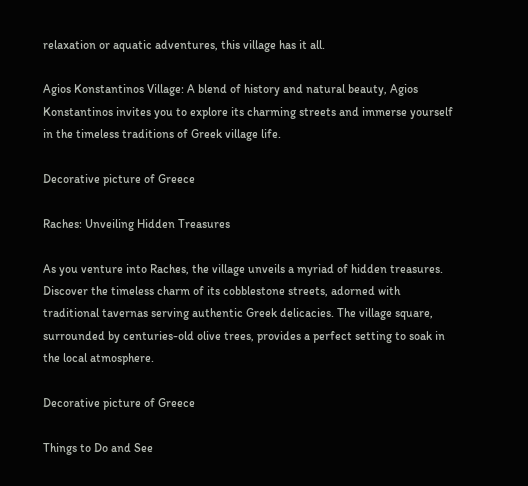relaxation or aquatic adventures, this village has it all.

Agios Konstantinos Village: A blend of history and natural beauty, Agios Konstantinos invites you to explore its charming streets and immerse yourself in the timeless traditions of Greek village life.

Decorative picture of Greece

Raches: Unveiling Hidden Treasures

As you venture into Raches, the village unveils a myriad of hidden treasures. Discover the timeless charm of its cobblestone streets, adorned with traditional tavernas serving authentic Greek delicacies. The village square, surrounded by centuries-old olive trees, provides a perfect setting to soak in the local atmosphere.

Decorative picture of Greece

Things to Do and See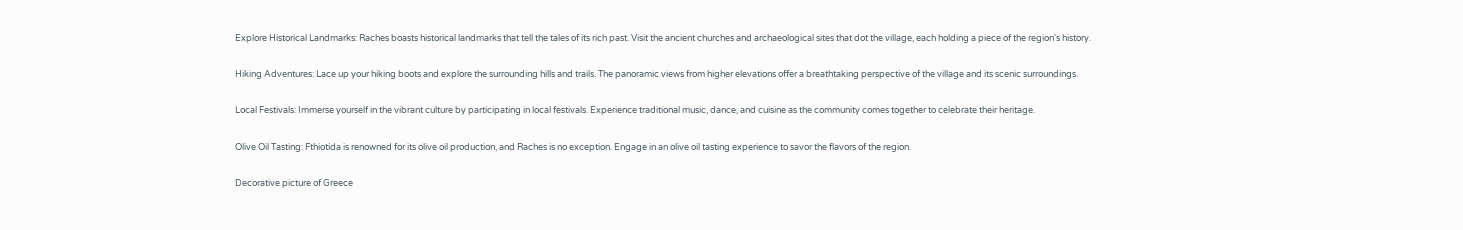Explore Historical Landmarks: Raches boasts historical landmarks that tell the tales of its rich past. Visit the ancient churches and archaeological sites that dot the village, each holding a piece of the region's history.

Hiking Adventures: Lace up your hiking boots and explore the surrounding hills and trails. The panoramic views from higher elevations offer a breathtaking perspective of the village and its scenic surroundings.

Local Festivals: Immerse yourself in the vibrant culture by participating in local festivals. Experience traditional music, dance, and cuisine as the community comes together to celebrate their heritage.

Olive Oil Tasting: Fthiotida is renowned for its olive oil production, and Raches is no exception. Engage in an olive oil tasting experience to savor the flavors of the region.

Decorative picture of Greece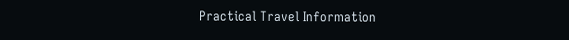Practical Travel Information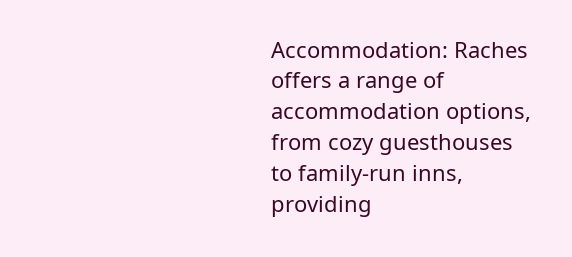Accommodation: Raches offers a range of accommodation options, from cozy guesthouses to family-run inns, providing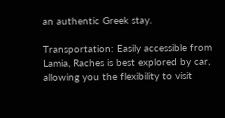an authentic Greek stay.

Transportation: Easily accessible from Lamia, Raches is best explored by car, allowing you the flexibility to visit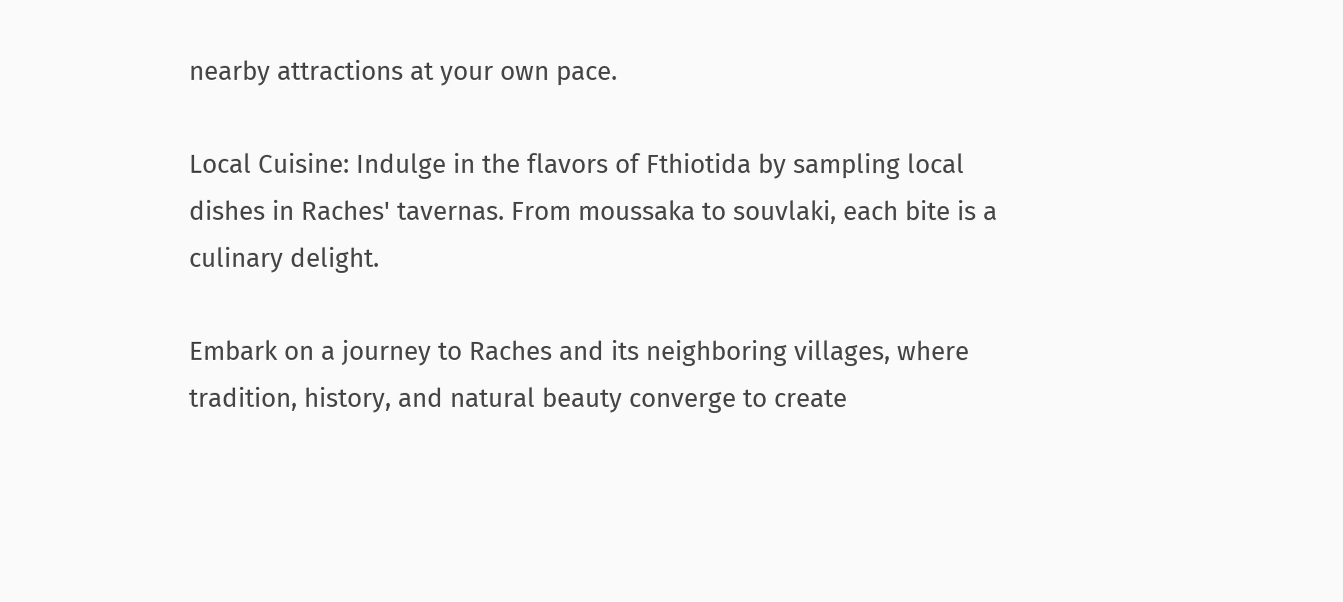nearby attractions at your own pace.

Local Cuisine: Indulge in the flavors of Fthiotida by sampling local dishes in Raches' tavernas. From moussaka to souvlaki, each bite is a culinary delight.

Embark on a journey to Raches and its neighboring villages, where tradition, history, and natural beauty converge to create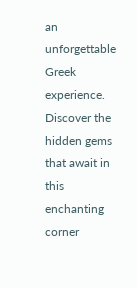an unforgettable Greek experience. Discover the hidden gems that await in this enchanting corner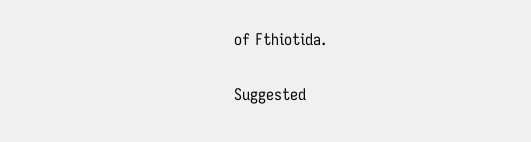of Fthiotida.

Suggested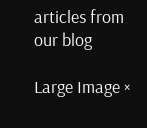articles from our blog

Large Image ×